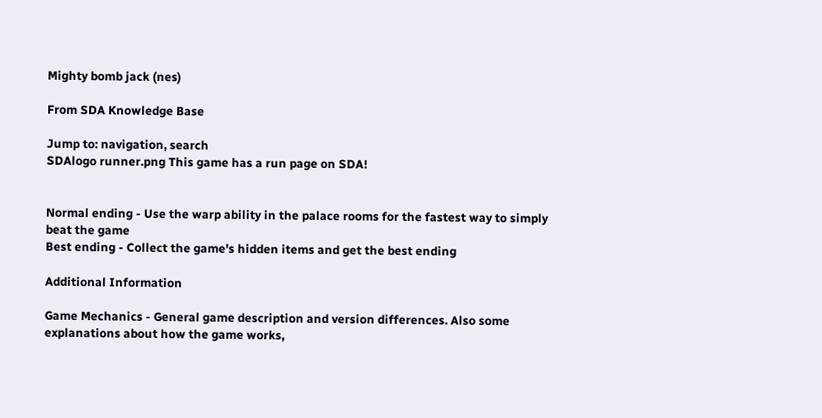Mighty bomb jack (nes)

From SDA Knowledge Base

Jump to: navigation, search
SDAlogo runner.png This game has a run page on SDA!


Normal ending - Use the warp ability in the palace rooms for the fastest way to simply beat the game
Best ending - Collect the game's hidden items and get the best ending

Additional Information

Game Mechanics - General game description and version differences. Also some explanations about how the game works,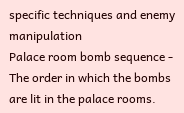specific techniques and enemy manipulation
Palace room bomb sequence - The order in which the bombs are lit in the palace rooms.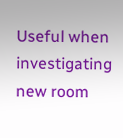Useful when investigating new room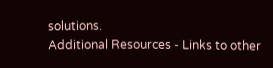solutions.
Additional Resources - Links to other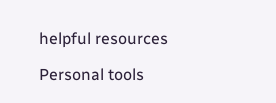helpful resources

Personal tools